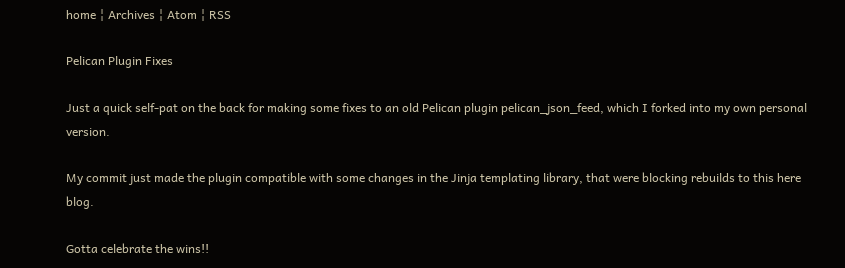home ¦ Archives ¦ Atom ¦ RSS

Pelican Plugin Fixes

Just a quick self-pat on the back for making some fixes to an old Pelican plugin pelican_json_feed, which I forked into my own personal version.

My commit just made the plugin compatible with some changes in the Jinja templating library, that were blocking rebuilds to this here blog.

Gotta celebrate the wins!!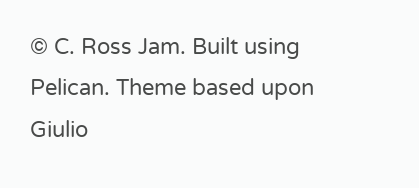© C. Ross Jam. Built using Pelican. Theme based upon Giulio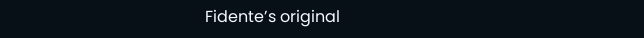Fidente’s original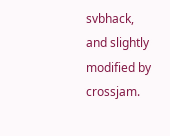svbhack, and slightly modified by crossjam.